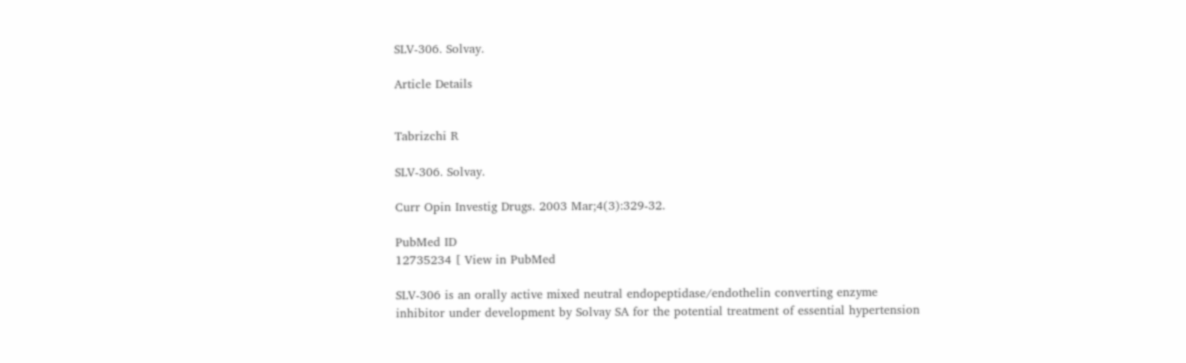SLV-306. Solvay.

Article Details


Tabrizchi R

SLV-306. Solvay.

Curr Opin Investig Drugs. 2003 Mar;4(3):329-32.

PubMed ID
12735234 [ View in PubMed

SLV-306 is an orally active mixed neutral endopeptidase/endothelin converting enzyme inhibitor under development by Solvay SA for the potential treatment of essential hypertension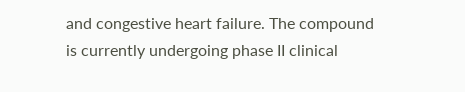and congestive heart failure. The compound is currently undergoing phase II clinical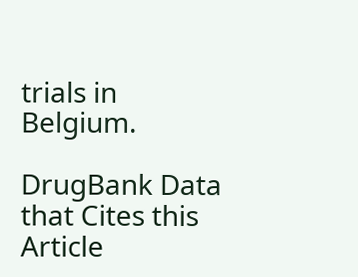trials in Belgium.

DrugBank Data that Cites this Article